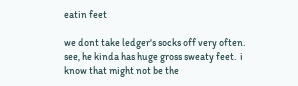eatin feet

we dont take ledger's socks off very often.  see, he kinda has huge gross sweaty feet.  i know that might not be the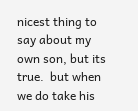nicest thing to say about my own son, but its true.  but when we do take his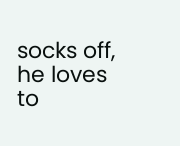socks off, he loves to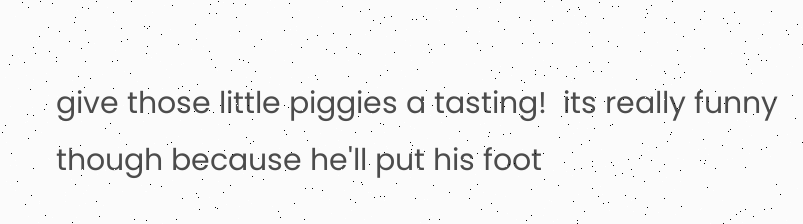give those little piggies a tasting!  its really funny though because he'll put his foot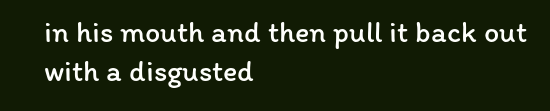in his mouth and then pull it back out with a disgusted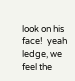look on his face!  yeah ledge, we feel the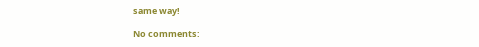same way!

No comments: